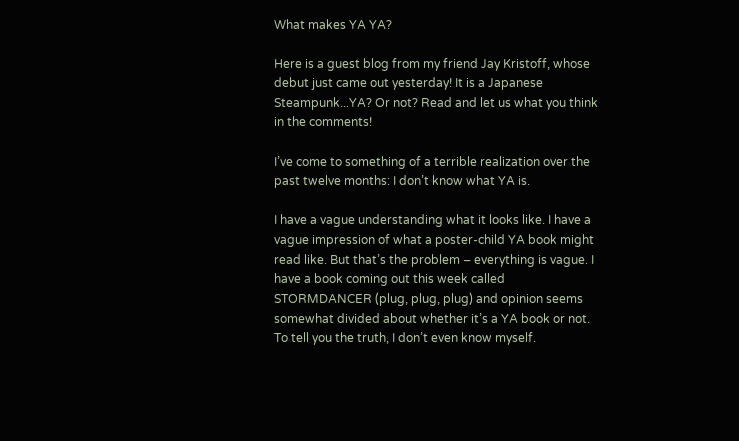What makes YA YA?

Here is a guest blog from my friend Jay Kristoff, whose debut just came out yesterday! It is a Japanese Steampunk...YA? Or not? Read and let us what you think in the comments!

I’ve come to something of a terrible realization over the past twelve months: I don’t know what YA is.

I have a vague understanding what it looks like. I have a vague impression of what a poster-child YA book might read like. But that’s the problem – everything is vague. I have a book coming out this week called STORMDANCER (plug, plug, plug) and opinion seems somewhat divided about whether it’s a YA book or not. To tell you the truth, I don’t even know myself.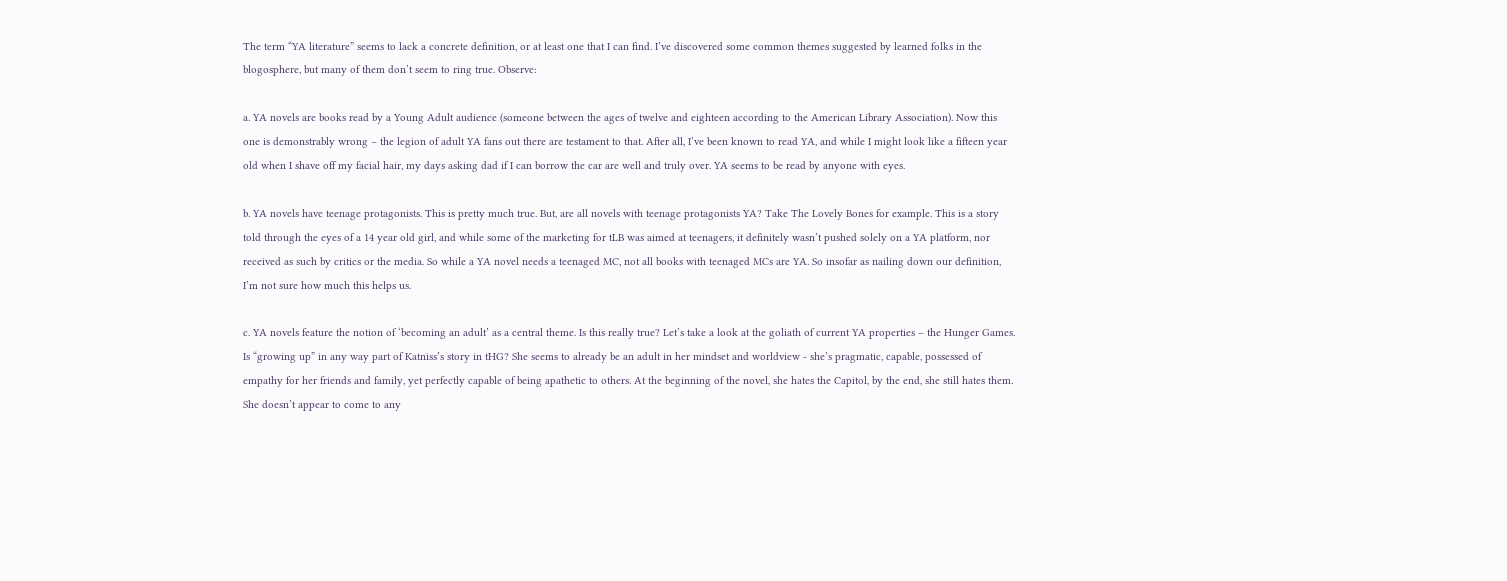The term “YA literature” seems to lack a concrete definition, or at least one that I can find. I’ve discovered some common themes suggested by learned folks in the blogosphere, but many of them don’t seem to ring true. Observe:

a. YA novels are books read by a Young Adult audience (someone between the ages of twelve and eighteen according to the American Library Association). Now this one is demonstrably wrong – the legion of adult YA fans out there are testament to that. After all, I’ve been known to read YA, and while I might look like a fifteen year old when I shave off my facial hair, my days asking dad if I can borrow the car are well and truly over. YA seems to be read by anyone with eyes.

b. YA novels have teenage protagonists. This is pretty much true. But, are all novels with teenage protagonists YA? Take The Lovely Bones for example. This is a story told through the eyes of a 14 year old girl, and while some of the marketing for tLB was aimed at teenagers, it definitely wasn’t pushed solely on a YA platform, nor received as such by critics or the media. So while a YA novel needs a teenaged MC, not all books with teenaged MCs are YA. So insofar as nailing down our definition, I’m not sure how much this helps us.

c. YA novels feature the notion of ‘becoming an adult’ as a central theme. Is this really true? Let’s take a look at the goliath of current YA properties – the Hunger Games. Is “growing up” in any way part of Katniss’s story in tHG? She seems to already be an adult in her mindset and worldview - she’s pragmatic, capable, possessed of empathy for her friends and family, yet perfectly capable of being apathetic to others. At the beginning of the novel, she hates the Capitol, by the end, she still hates them. She doesn’t appear to come to any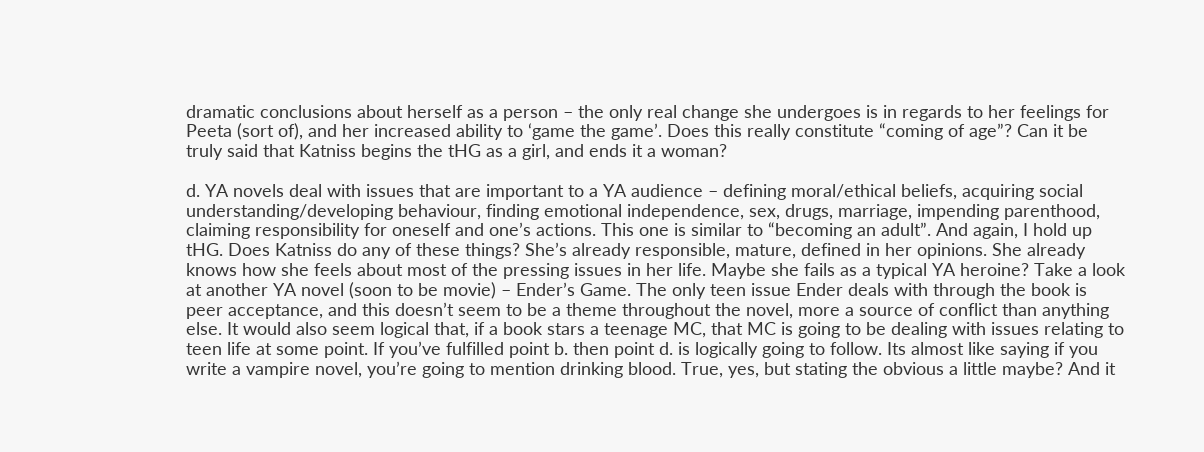dramatic conclusions about herself as a person – the only real change she undergoes is in regards to her feelings for Peeta (sort of), and her increased ability to ‘game the game’. Does this really constitute “coming of age”? Can it be truly said that Katniss begins the tHG as a girl, and ends it a woman?

d. YA novels deal with issues that are important to a YA audience – defining moral/ethical beliefs, acquiring social understanding/developing behaviour, finding emotional independence, sex, drugs, marriage, impending parenthood, claiming responsibility for oneself and one’s actions. This one is similar to “becoming an adult”. And again, I hold up tHG. Does Katniss do any of these things? She’s already responsible, mature, defined in her opinions. She already knows how she feels about most of the pressing issues in her life. Maybe she fails as a typical YA heroine? Take a look at another YA novel (soon to be movie) – Ender’s Game. The only teen issue Ender deals with through the book is peer acceptance, and this doesn’t seem to be a theme throughout the novel, more a source of conflict than anything else. It would also seem logical that, if a book stars a teenage MC, that MC is going to be dealing with issues relating to teen life at some point. If you’ve fulfilled point b. then point d. is logically going to follow. Its almost like saying if you write a vampire novel, you’re going to mention drinking blood. True, yes, but stating the obvious a little maybe? And it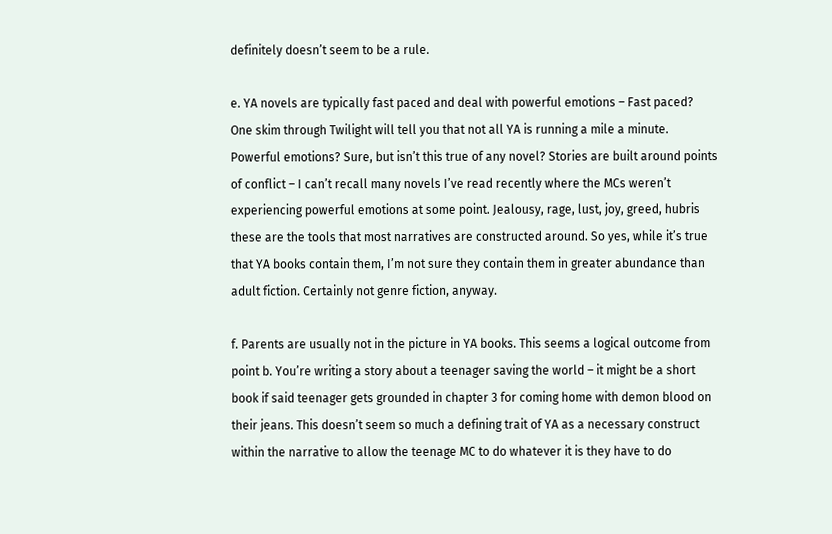definitely doesn’t seem to be a rule.

e. YA novels are typically fast paced and deal with powerful emotions – Fast paced? One skim through Twilight will tell you that not all YA is running a mile a minute. Powerful emotions? Sure, but isn’t this true of any novel? Stories are built around points of conflict – I can’t recall many novels I’ve read recently where the MCs weren’t experiencing powerful emotions at some point. Jealousy, rage, lust, joy, greed, hubris these are the tools that most narratives are constructed around. So yes, while it’s true that YA books contain them, I’m not sure they contain them in greater abundance than adult fiction. Certainly not genre fiction, anyway.

f. Parents are usually not in the picture in YA books. This seems a logical outcome from point b. You’re writing a story about a teenager saving the world – it might be a short book if said teenager gets grounded in chapter 3 for coming home with demon blood on their jeans. This doesn’t seem so much a defining trait of YA as a necessary construct within the narrative to allow the teenage MC to do whatever it is they have to do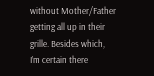without Mother/Father getting all up in their grille. Besides which, I’m certain there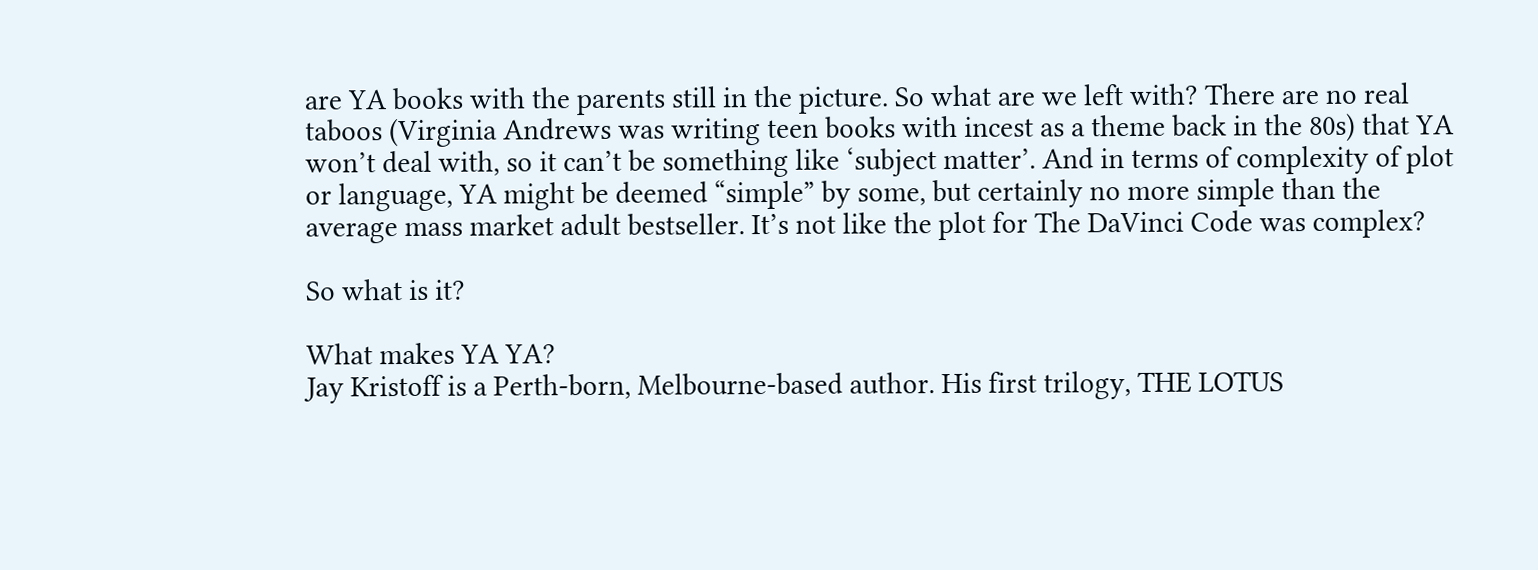are YA books with the parents still in the picture. So what are we left with? There are no real taboos (Virginia Andrews was writing teen books with incest as a theme back in the 80s) that YA won’t deal with, so it can’t be something like ‘subject matter’. And in terms of complexity of plot or language, YA might be deemed “simple” by some, but certainly no more simple than the average mass market adult bestseller. It’s not like the plot for The DaVinci Code was complex?

So what is it?

What makes YA YA?
Jay Kristoff is a Perth-born, Melbourne-based author. His first trilogy, THE LOTUS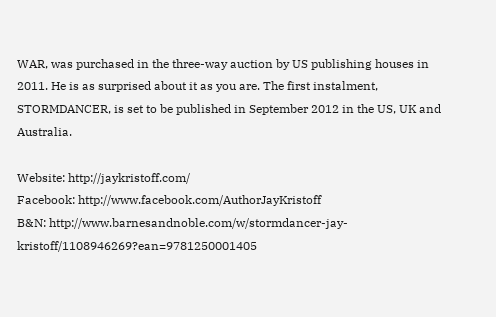WAR, was purchased in the three-way auction by US publishing houses in 2011. He is as surprised about it as you are. The first instalment, STORMDANCER, is set to be published in September 2012 in the US, UK and Australia.

Website: http://jaykristoff.com/
Facebook: http://www.facebook.com/AuthorJayKristoff
B&N: http://www.barnesandnoble.com/w/stormdancer-jay-kristoff/1108946269?ean=9781250001405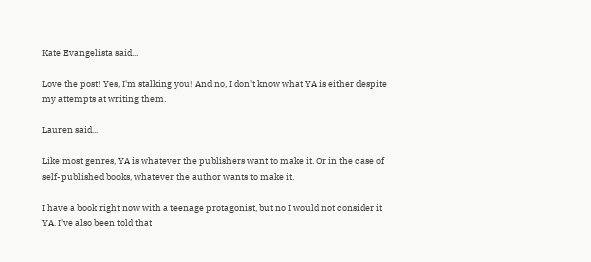Kate Evangelista said...

Love the post! Yes, I'm stalking you! And no, I don't know what YA is either despite my attempts at writing them.

Lauren said...

Like most genres, YA is whatever the publishers want to make it. Or in the case of self-published books, whatever the author wants to make it.

I have a book right now with a teenage protagonist, but no I would not consider it YA. I've also been told that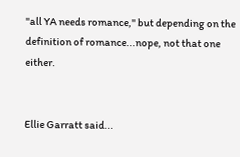"all YA needs romance," but depending on the definition of romance...nope, not that one either.


Ellie Garratt said...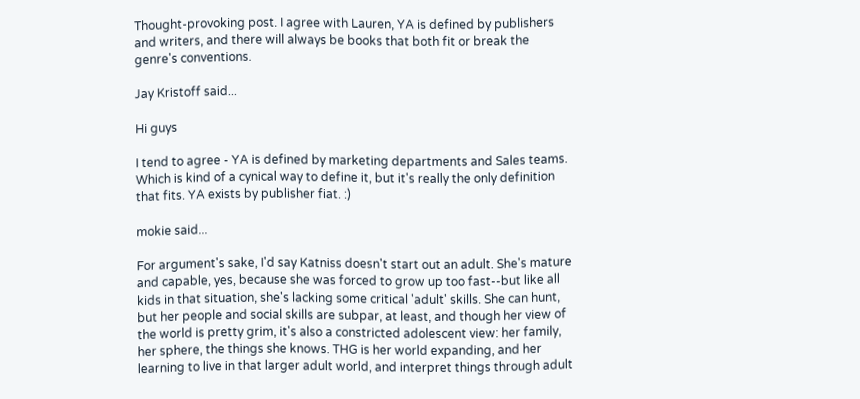Thought-provoking post. I agree with Lauren, YA is defined by publishers and writers, and there will always be books that both fit or break the genre's conventions.

Jay Kristoff said...

Hi guys

I tend to agree - YA is defined by marketing departments and Sales teams. Which is kind of a cynical way to define it, but it's really the only definition that fits. YA exists by publisher fiat. :)

mokie said...

For argument's sake, I'd say Katniss doesn't start out an adult. She's mature and capable, yes, because she was forced to grow up too fast--but like all kids in that situation, she's lacking some critical 'adult' skills. She can hunt, but her people and social skills are subpar, at least, and though her view of the world is pretty grim, it's also a constricted adolescent view: her family, her sphere, the things she knows. THG is her world expanding, and her learning to live in that larger adult world, and interpret things through adult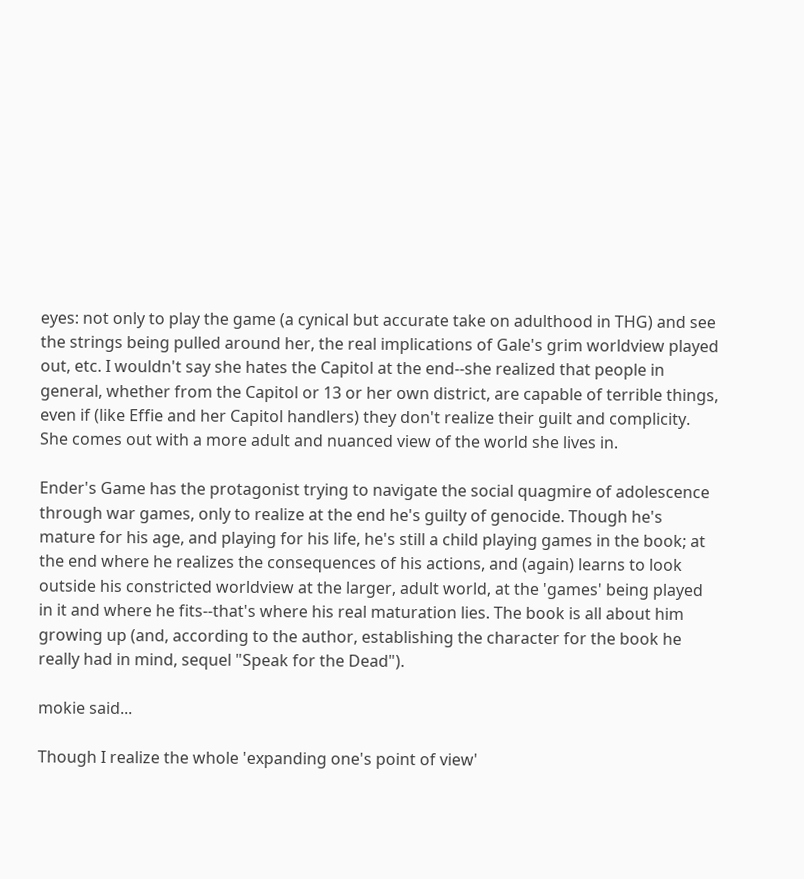eyes: not only to play the game (a cynical but accurate take on adulthood in THG) and see the strings being pulled around her, the real implications of Gale's grim worldview played out, etc. I wouldn't say she hates the Capitol at the end--she realized that people in general, whether from the Capitol or 13 or her own district, are capable of terrible things, even if (like Effie and her Capitol handlers) they don't realize their guilt and complicity. She comes out with a more adult and nuanced view of the world she lives in.

Ender's Game has the protagonist trying to navigate the social quagmire of adolescence through war games, only to realize at the end he's guilty of genocide. Though he's mature for his age, and playing for his life, he's still a child playing games in the book; at the end where he realizes the consequences of his actions, and (again) learns to look outside his constricted worldview at the larger, adult world, at the 'games' being played in it and where he fits--that's where his real maturation lies. The book is all about him growing up (and, according to the author, establishing the character for the book he really had in mind, sequel "Speak for the Dead").

mokie said...

Though I realize the whole 'expanding one's point of view'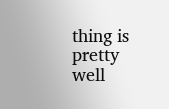thing is pretty well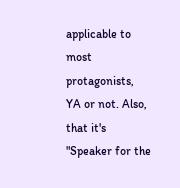applicable to most protagonists, YA or not. Also, that it's "Speaker for the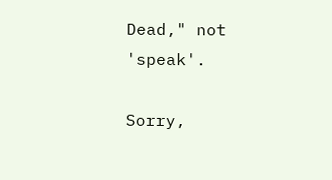Dead," not 'speak'.

Sorry,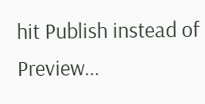hit Publish instead of Preview...